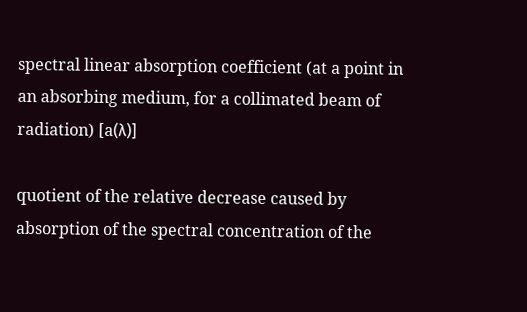spectral linear absorption coefficient (at a point in an absorbing medium, for a collimated beam of radiation) [a(λ)]

quotient of the relative decrease caused by absorption of the spectral concentration of the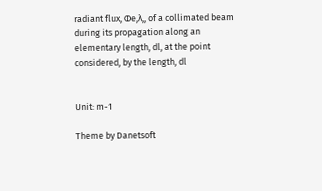radiant flux, Φe,λ,, of a collimated beam during its propagation along an elementary length, dl, at the point considered, by the length, dl


Unit: m-1

Theme by Danetsoft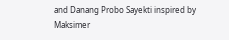and Danang Probo Sayekti inspired by Maksimer